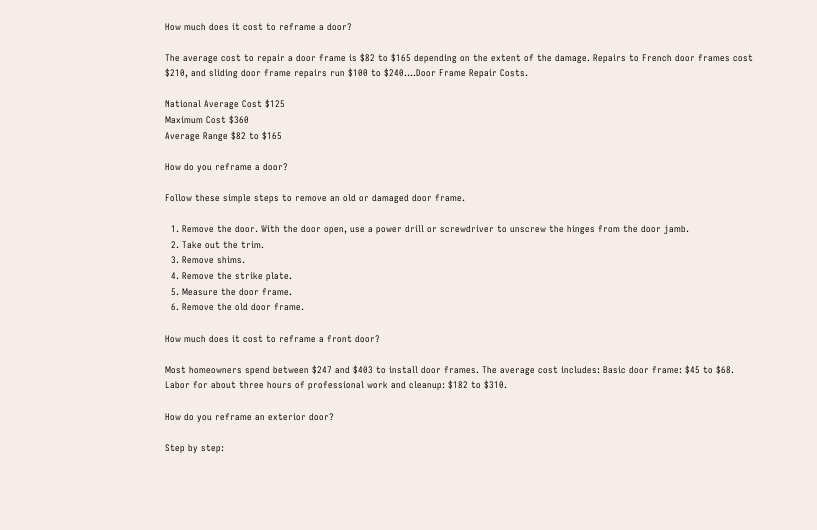How much does it cost to reframe a door?

The average cost to repair a door frame is $82 to $165 depending on the extent of the damage. Repairs to French door frames cost $210, and sliding door frame repairs run $100 to $240….Door Frame Repair Costs.

National Average Cost $125
Maximum Cost $360
Average Range $82 to $165

How do you reframe a door?

Follow these simple steps to remove an old or damaged door frame.

  1. Remove the door. With the door open, use a power drill or screwdriver to unscrew the hinges from the door jamb.
  2. Take out the trim.
  3. Remove shims.
  4. Remove the strike plate.
  5. Measure the door frame.
  6. Remove the old door frame.

How much does it cost to reframe a front door?

Most homeowners spend between $247 and $403 to install door frames. The average cost includes: Basic door frame: $45 to $68. Labor for about three hours of professional work and cleanup: $182 to $310.

How do you reframe an exterior door?

Step by step: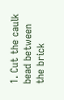1. Cut the caulk bead between the brick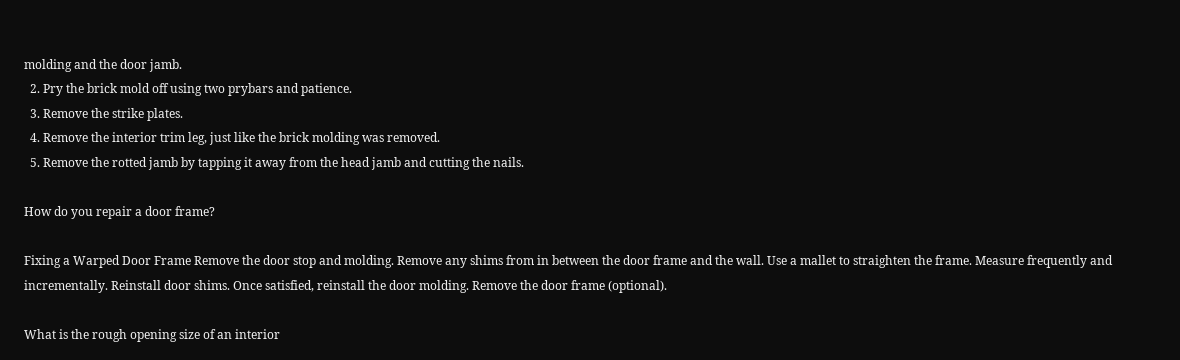molding and the door jamb.
  2. Pry the brick mold off using two prybars and patience.
  3. Remove the strike plates.
  4. Remove the interior trim leg, just like the brick molding was removed.
  5. Remove the rotted jamb by tapping it away from the head jamb and cutting the nails.

How do you repair a door frame?

Fixing a Warped Door Frame Remove the door stop and molding. Remove any shims from in between the door frame and the wall. Use a mallet to straighten the frame. Measure frequently and incrementally. Reinstall door shims. Once satisfied, reinstall the door molding. Remove the door frame (optional).

What is the rough opening size of an interior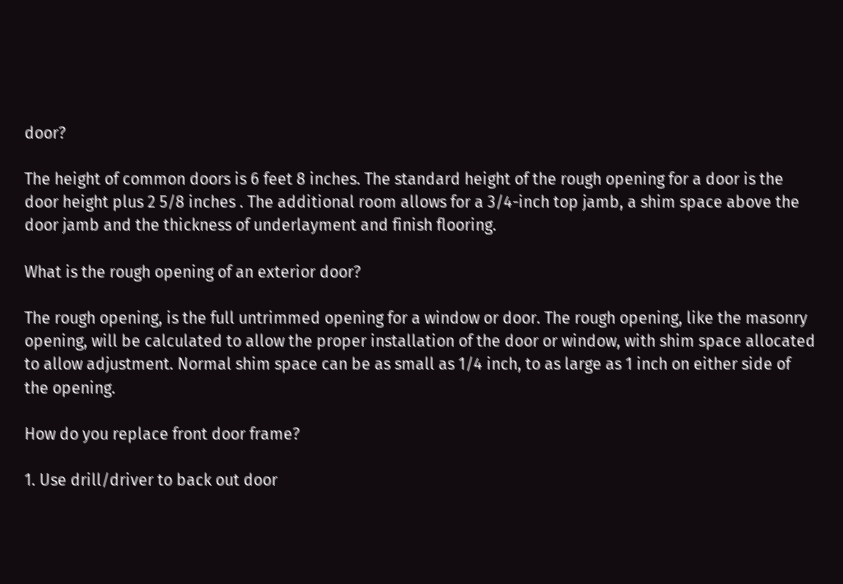door?

The height of common doors is 6 feet 8 inches. The standard height of the rough opening for a door is the door height plus 2 5/8 inches . The additional room allows for a 3/4-inch top jamb, a shim space above the door jamb and the thickness of underlayment and finish flooring.

What is the rough opening of an exterior door?

The rough opening, is the full untrimmed opening for a window or door. The rough opening, like the masonry opening, will be calculated to allow the proper installation of the door or window, with shim space allocated to allow adjustment. Normal shim space can be as small as 1/4 inch, to as large as 1 inch on either side of the opening.

How do you replace front door frame?

1. Use drill/driver to back out door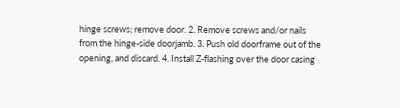hinge screws; remove door. 2. Remove screws and/or nails from the hinge-side doorjamb. 3. Push old doorframe out of the opening, and discard. 4. Install Z-flashing over the door casing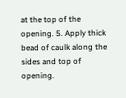at the top of the opening. 5. Apply thick bead of caulk along the sides and top of opening.